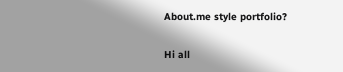About.me style portfolio?

Hi all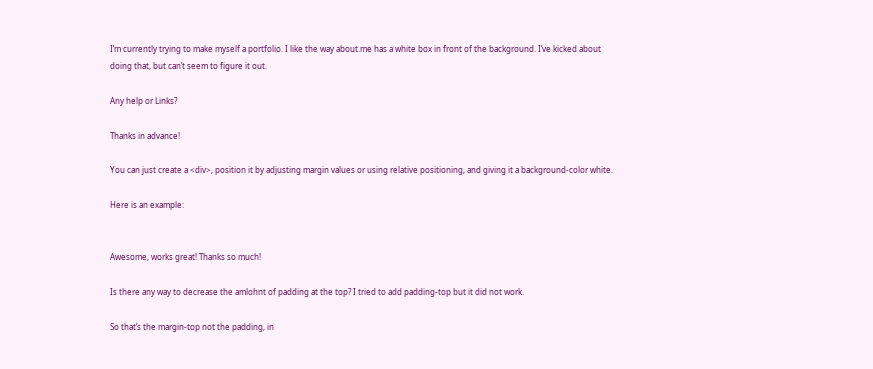I’m currently trying to make myself a portfolio. I like the way about.me has a white box in front of the background. I’ve kicked about doing that, but can’t seem to figure it out.

Any help or Links?

Thanks in advance!

You can just create a <div>, position it by adjusting margin values or using relative positioning, and giving it a background-color white.

Here is an example:


Awesome, works great! Thanks so much!

Is there any way to decrease the amlohnt of padding at the top? I tried to add padding-top but it did not work.

So that’s the margin-top not the padding, in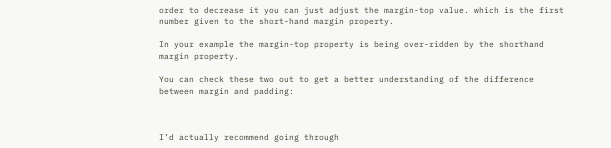order to decrease it you can just adjust the margin-top value. which is the first number given to the short-hand margin property.

In your example the margin-top property is being over-ridden by the shorthand margin property.

You can check these two out to get a better understanding of the difference between margin and padding:



I’d actually recommend going through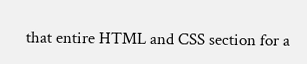that entire HTML and CSS section for a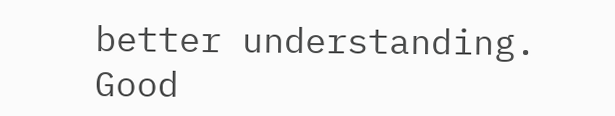better understanding. Good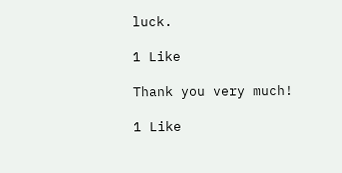luck.

1 Like

Thank you very much!

1 Like